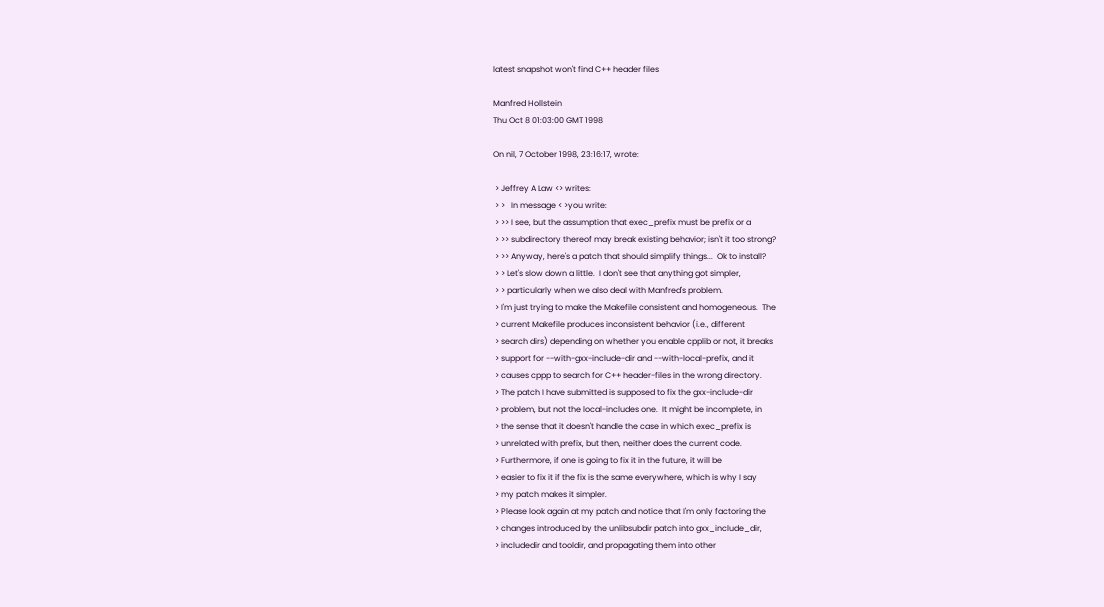latest snapshot won't find C++ header files

Manfred Hollstein
Thu Oct 8 01:03:00 GMT 1998

On nil, 7 October 1998, 23:16:17, wrote:

 > Jeffrey A Law <> writes:
 > >   In message < >you write:
 > >> I see, but the assumption that exec_prefix must be prefix or a
 > >> subdirectory thereof may break existing behavior; isn't it too strong?
 > >> Anyway, here's a patch that should simplify things...  Ok to install?
 > > Let's slow down a little.  I don't see that anything got simpler,
 > > particularly when we also deal with Manfred's problem.
 > I'm just trying to make the Makefile consistent and homogeneous.  The
 > current Makefile produces inconsistent behavior (i.e., different
 > search dirs) depending on whether you enable cpplib or not, it breaks
 > support for --with-gxx-include-dir and --with-local-prefix, and it
 > causes cppp to search for C++ header-files in the wrong directory.
 > The patch I have submitted is supposed to fix the gxx-include-dir
 > problem, but not the local-includes one.  It might be incomplete, in
 > the sense that it doesn't handle the case in which exec_prefix is
 > unrelated with prefix, but then, neither does the current code.
 > Furthermore, if one is going to fix it in the future, it will be
 > easier to fix it if the fix is the same everywhere, which is why I say
 > my patch makes it simpler.
 > Please look again at my patch and notice that I'm only factoring the
 > changes introduced by the unlibsubdir patch into gxx_include_dir,
 > includedir and tooldir, and propagating them into other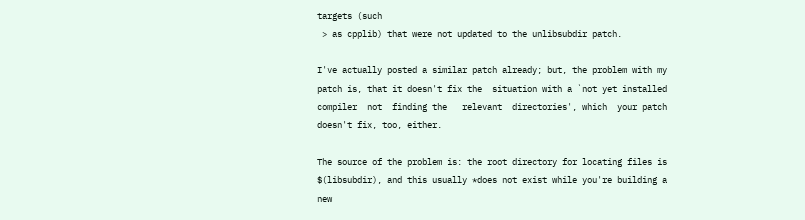targets (such
 > as cpplib) that were not updated to the unlibsubdir patch.

I've actually posted a similar patch already; but, the problem with my
patch is, that it doesn't fix the  situation with a `not yet installed
compiler  not  finding the   relevant  directories', which  your patch
doesn't fix, too, either.

The source of the problem is: the root directory for locating files is
$(libsubdir), and this usually *does not exist while you're building a
new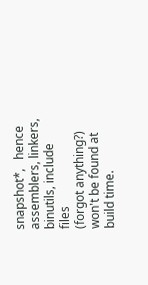snapshot*,   hence assemblers, linkers,   binutils, include  files
(forgot anything?)  won't be found at build time.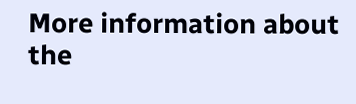More information about the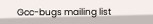Gcc-bugs mailing list